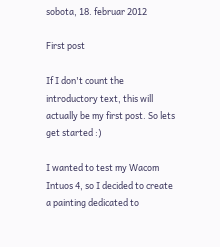sobota, 18. februar 2012

First post

If I don't count the introductory text, this will actually be my first post. So lets get started :)

I wanted to test my Wacom Intuos 4, so I decided to create a painting dedicated to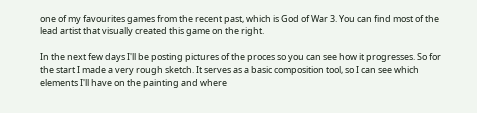one of my favourites games from the recent past, which is God of War 3. You can find most of the lead artist that visually created this game on the right.

In the next few days I'll be posting pictures of the proces so you can see how it progresses. So for the start I made a very rough sketch. It serves as a basic composition tool, so I can see which elements I'll have on the painting and where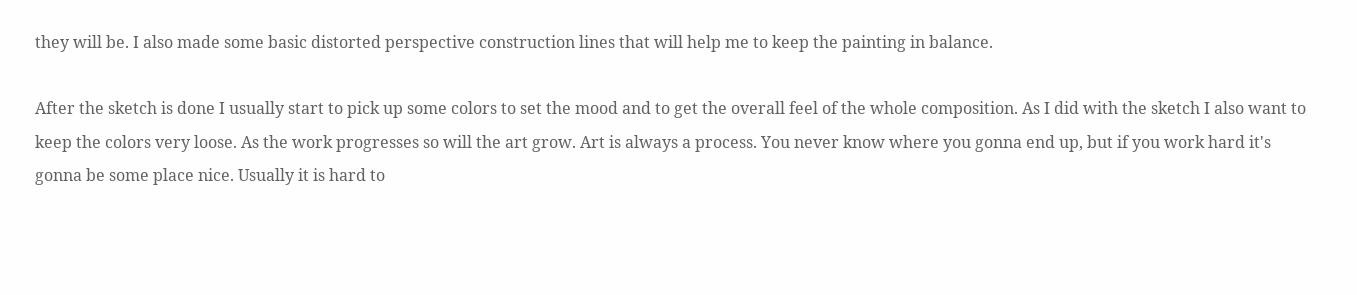they will be. I also made some basic distorted perspective construction lines that will help me to keep the painting in balance.

After the sketch is done I usually start to pick up some colors to set the mood and to get the overall feel of the whole composition. As I did with the sketch I also want to keep the colors very loose. As the work progresses so will the art grow. Art is always a process. You never know where you gonna end up, but if you work hard it's gonna be some place nice. Usually it is hard to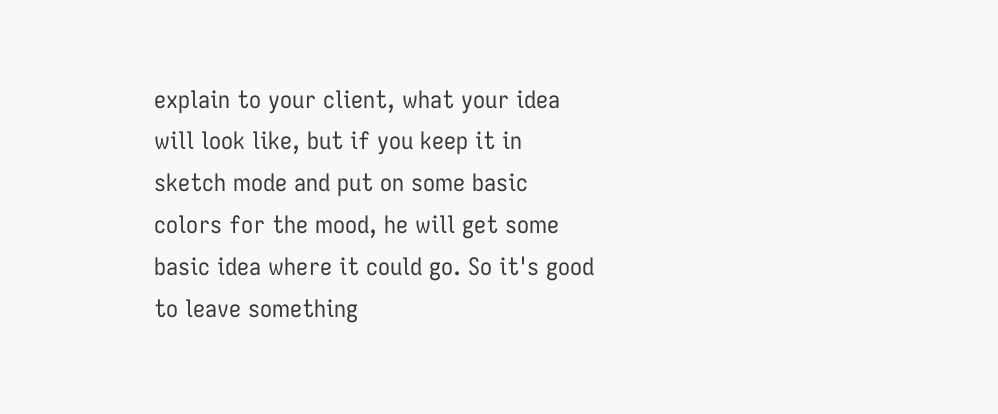explain to your client, what your idea will look like, but if you keep it in sketch mode and put on some basic colors for the mood, he will get some basic idea where it could go. So it's good to leave something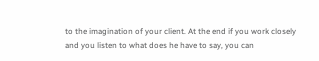to the imagination of your client. At the end if you work closely and you listen to what does he have to say, you can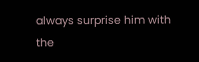always surprise him with the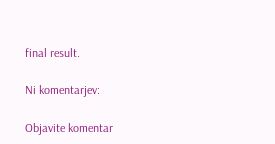final result.

Ni komentarjev:

Objavite komentar